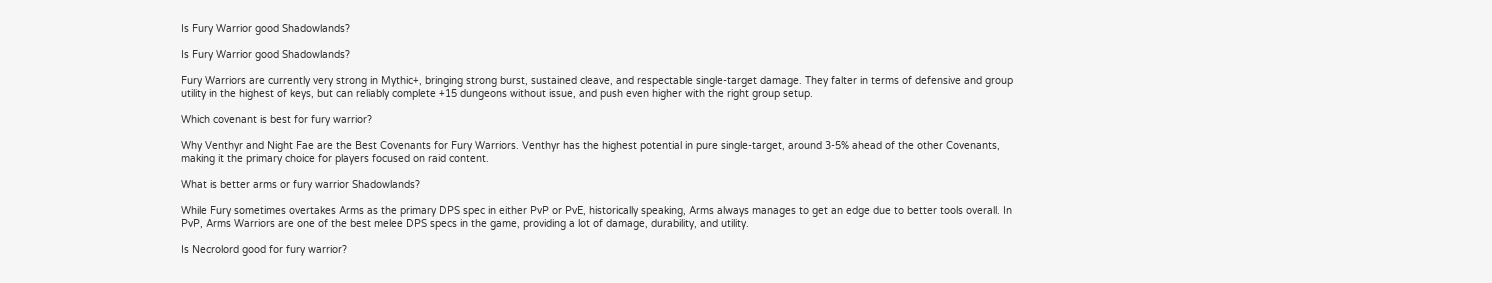Is Fury Warrior good Shadowlands?

Is Fury Warrior good Shadowlands?

Fury Warriors are currently very strong in Mythic+, bringing strong burst, sustained cleave, and respectable single-target damage. They falter in terms of defensive and group utility in the highest of keys, but can reliably complete +15 dungeons without issue, and push even higher with the right group setup.

Which covenant is best for fury warrior?

Why Venthyr and Night Fae are the Best Covenants for Fury Warriors. Venthyr has the highest potential in pure single-target, around 3-5% ahead of the other Covenants, making it the primary choice for players focused on raid content.

What is better arms or fury warrior Shadowlands?

While Fury sometimes overtakes Arms as the primary DPS spec in either PvP or PvE, historically speaking, Arms always manages to get an edge due to better tools overall. In PvP, Arms Warriors are one of the best melee DPS specs in the game, providing a lot of damage, durability, and utility.

Is Necrolord good for fury warrior?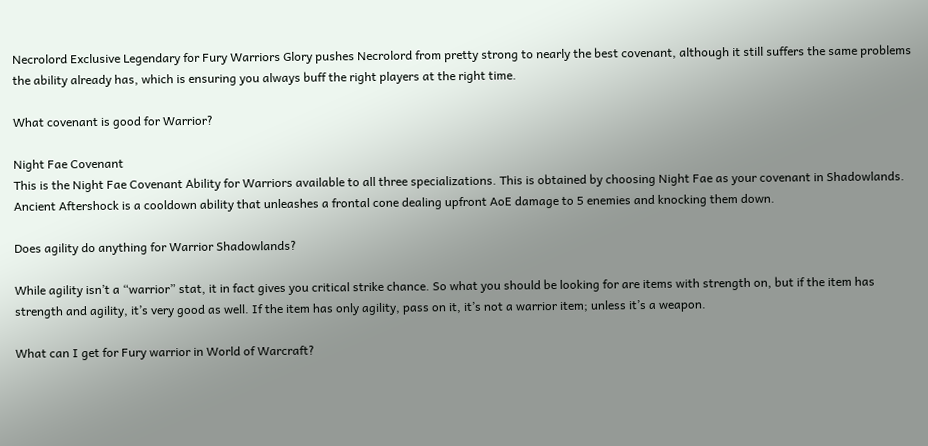Necrolord Exclusive Legendary for Fury Warriors Glory pushes Necrolord from pretty strong to nearly the best covenant, although it still suffers the same problems the ability already has, which is ensuring you always buff the right players at the right time.

What covenant is good for Warrior?

Night Fae Covenant
This is the Night Fae Covenant Ability for Warriors available to all three specializations. This is obtained by choosing Night Fae as your covenant in Shadowlands. Ancient Aftershock is a cooldown ability that unleashes a frontal cone dealing upfront AoE damage to 5 enemies and knocking them down.

Does agility do anything for Warrior Shadowlands?

While agility isn’t a “warrior” stat, it in fact gives you critical strike chance. So what you should be looking for are items with strength on, but if the item has strength and agility, it’s very good as well. If the item has only agility, pass on it, it’s not a warrior item; unless it’s a weapon.

What can I get for Fury warrior in World of Warcraft?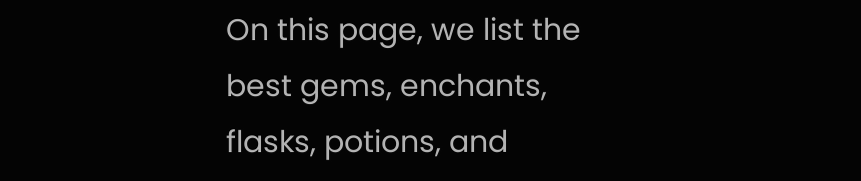On this page, we list the best gems, enchants, flasks, potions, and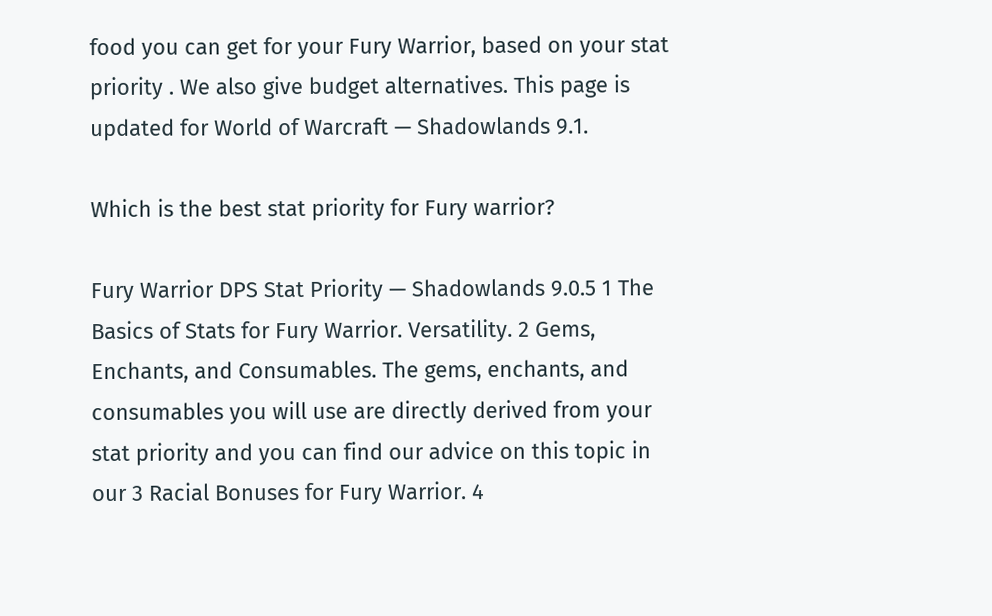food you can get for your Fury Warrior, based on your stat priority . We also give budget alternatives. This page is updated for World of Warcraft — Shadowlands 9.1.

Which is the best stat priority for Fury warrior?

Fury Warrior DPS Stat Priority — Shadowlands 9.0.5 1 The Basics of Stats for Fury Warrior. Versatility. 2 Gems, Enchants, and Consumables. The gems, enchants, and consumables you will use are directly derived from your stat priority and you can find our advice on this topic in our 3 Racial Bonuses for Fury Warrior. 4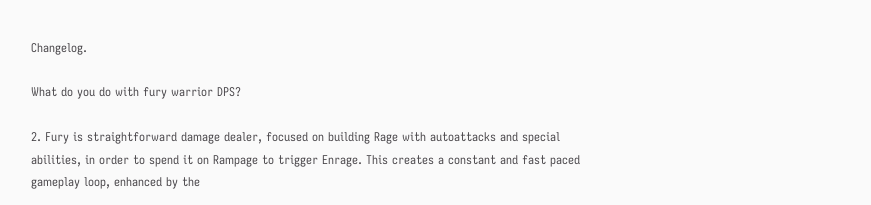Changelog.

What do you do with fury warrior DPS?

2. Fury is straightforward damage dealer, focused on building Rage with autoattacks and special abilities, in order to spend it on Rampage to trigger Enrage. This creates a constant and fast paced gameplay loop, enhanced by the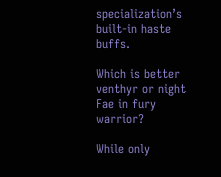specialization’s built-in haste buffs.

Which is better venthyr or night Fae in fury warrior?

While only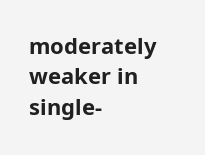moderately weaker in single-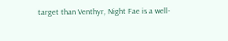target than Venthyr, Night Fae is a well-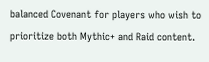balanced Covenant for players who wish to prioritize both Mythic+ and Raid content.